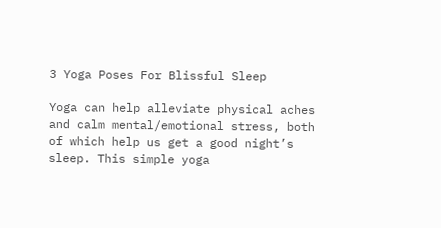3 Yoga Poses For Blissful Sleep

Yoga can help alleviate physical aches and calm mental/emotional stress, both of which help us get a good night’s sleep. This simple yoga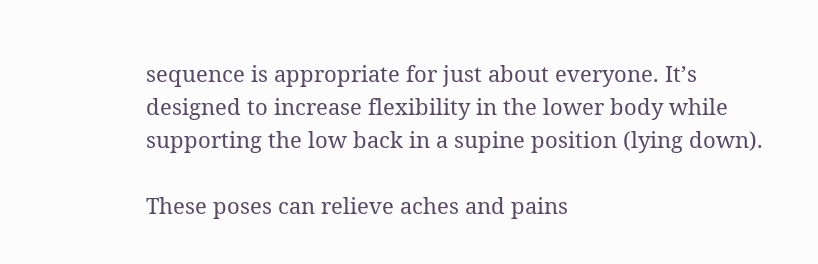sequence is appropriate for just about everyone. It’s designed to increase flexibility in the lower body while supporting the low back in a supine position (lying down).

These poses can relieve aches and pains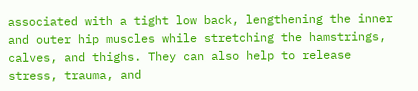associated with a tight low back, lengthening the inner and outer hip muscles while stretching the hamstrings, calves, and thighs. They can also help to release stress, trauma, and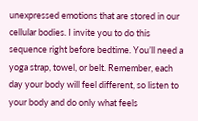unexpressed emotions that are stored in our cellular bodies. I invite you to do this sequence right before bedtime. You’ll need a yoga strap, towel, or belt. Remember, each day your body will feel different, so listen to your body and do only what feels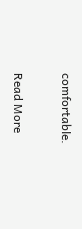comfortable.

Read More